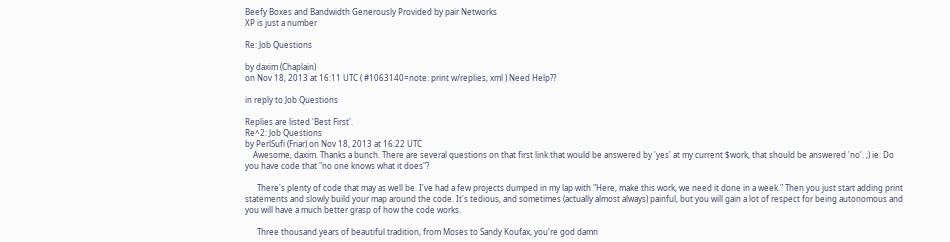Beefy Boxes and Bandwidth Generously Provided by pair Networks
XP is just a number

Re: Job Questions

by daxim (Chaplain)
on Nov 18, 2013 at 16:11 UTC ( #1063140=note: print w/replies, xml ) Need Help??

in reply to Job Questions

Replies are listed 'Best First'.
Re^2: Job Questions
by PerlSufi (Friar) on Nov 18, 2013 at 16:22 UTC
    Awesome, daxim. Thanks a bunch. There are several questions on that first link that would be answered by 'yes' at my current $work, that should be answered 'no'. ;) ie: Do you have code that "no one knows what it does"?

      There's plenty of code that may as well be. I've had a few projects dumped in my lap with "Here, make this work, we need it done in a week." Then you just start adding print statements and slowly build your map around the code. It's tedious, and sometimes (actually almost always) painful, but you will gain a lot of respect for being autonomous and you will have a much better grasp of how the code works.

      Three thousand years of beautiful tradition, from Moses to Sandy Koufax, you're god damn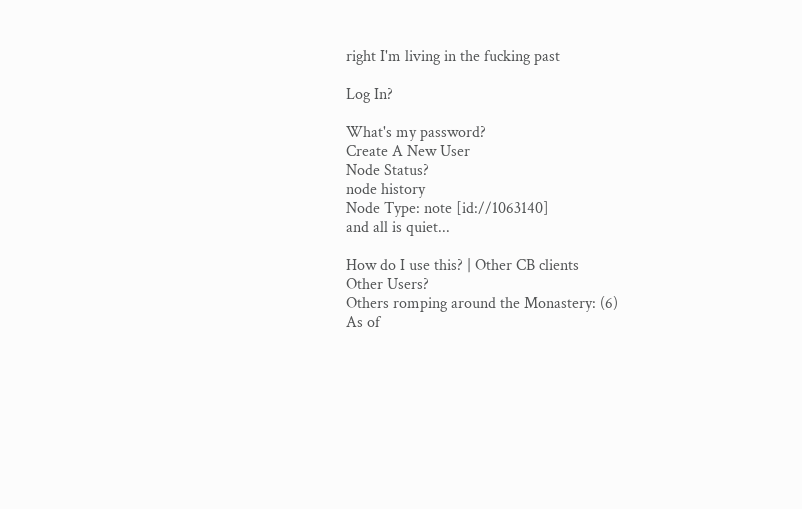right I'm living in the fucking past

Log In?

What's my password?
Create A New User
Node Status?
node history
Node Type: note [id://1063140]
and all is quiet...

How do I use this? | Other CB clients
Other Users?
Others romping around the Monastery: (6)
As of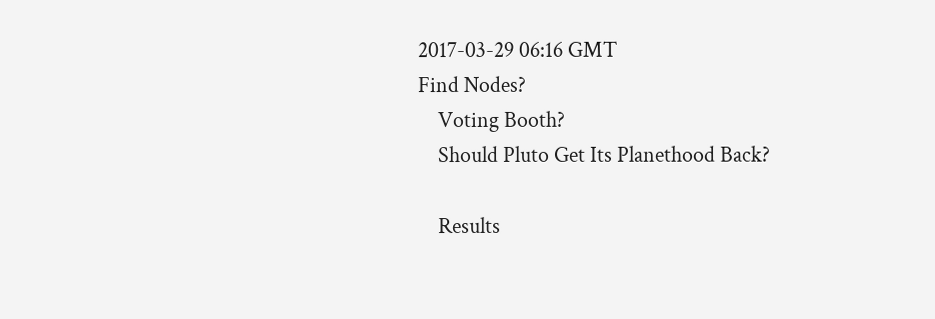2017-03-29 06:16 GMT
Find Nodes?
    Voting Booth?
    Should Pluto Get Its Planethood Back?

    Results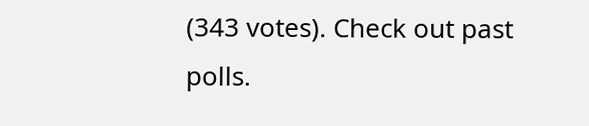(343 votes). Check out past polls.